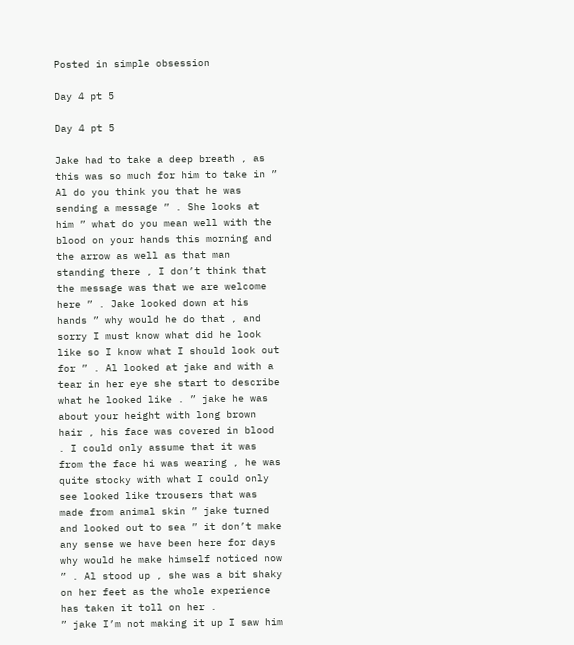Posted in simple obsession

Day 4 pt 5

Day 4 pt 5

Jake had to take a deep breath , as this was so much for him to take in ” Al do you think you that he was sending a message ” . She looks at him ” what do you mean well with the blood on your hands this morning and the arrow as well as that man standing there , I don’t think that the message was that we are welcome here ” . Jake looked down at his hands ” why would he do that , and sorry I must know what did he look like so I know what I should look out for ” . Al looked at jake and with a tear in her eye she start to describe what he looked like . ” jake he was about your height with long brown hair , his face was covered in blood . I could only assume that it was from the face hi was wearing , he was quite stocky with what I could only see looked like trousers that was made from animal skin ” jake turned and looked out to sea ” it don’t make any sense we have been here for days why would he make himself noticed now ” . Al stood up , she was a bit shaky on her feet as the whole experience has taken it toll on her .
” jake I’m not making it up I saw him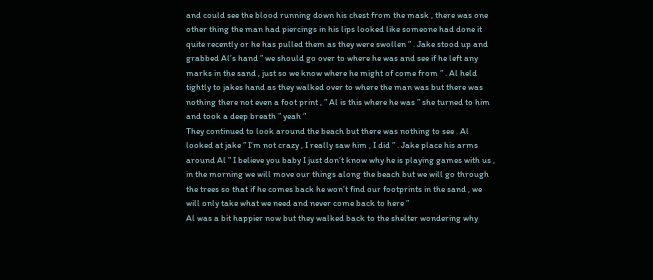and could see the blood running down his chest from the mask , there was one other thing the man had piercings in his lips looked like someone had done it quite recently or he has pulled them as they were swollen ” . Jake stood up and grabbed Al’s hand ” we should go over to where he was and see if he left any marks in the sand , just so we know where he might of come from ” . Al held tightly to jakes hand as they walked over to where the man was but there was nothing there not even a foot print , ” Al is this where he was ” she turned to him and took a deep breath ” yeah ”
They continued to look around the beach but there was nothing to see . Al looked at jake ” I’m not crazy , I really saw him , I did ” . Jake place his arms around Al ” I believe you baby I just don’t know why he is playing games with us , in the morning we will move our things along the beach but we will go through the trees so that if he comes back he won’t find our footprints in the sand , we will only take what we need and never come back to here ”
Al was a bit happier now but they walked back to the shelter wondering why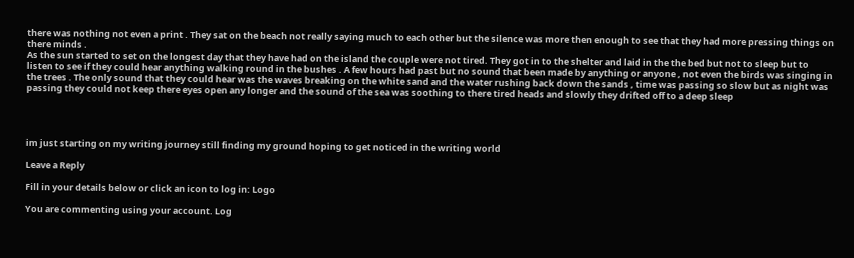there was nothing not even a print . They sat on the beach not really saying much to each other but the silence was more then enough to see that they had more pressing things on there minds .
As the sun started to set on the longest day that they have had on the island the couple were not tired. They got in to the shelter and laid in the the bed but not to sleep but to listen to see if they could hear anything walking round in the bushes . A few hours had past but no sound that been made by anything or anyone , not even the birds was singing in the trees . The only sound that they could hear was the waves breaking on the white sand and the water rushing back down the sands , time was passing so slow but as night was passing they could not keep there eyes open any longer and the sound of the sea was soothing to there tired heads and slowly they drifted off to a deep sleep




im just starting on my writing journey still finding my ground hoping to get noticed in the writing world

Leave a Reply

Fill in your details below or click an icon to log in: Logo

You are commenting using your account. Log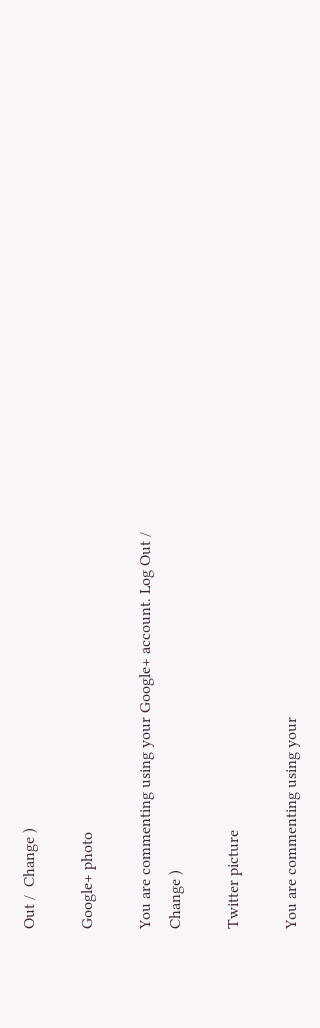Out /  Change )

Google+ photo

You are commenting using your Google+ account. Log Out /  Change )

Twitter picture

You are commenting using your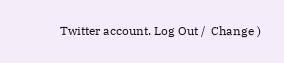Twitter account. Log Out /  Change )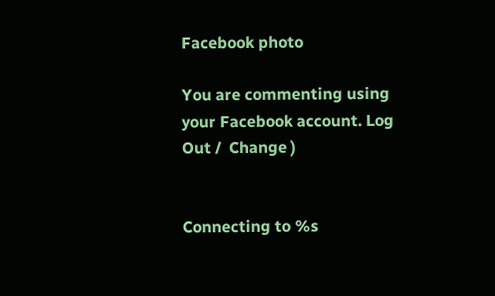Facebook photo

You are commenting using your Facebook account. Log Out /  Change )


Connecting to %s